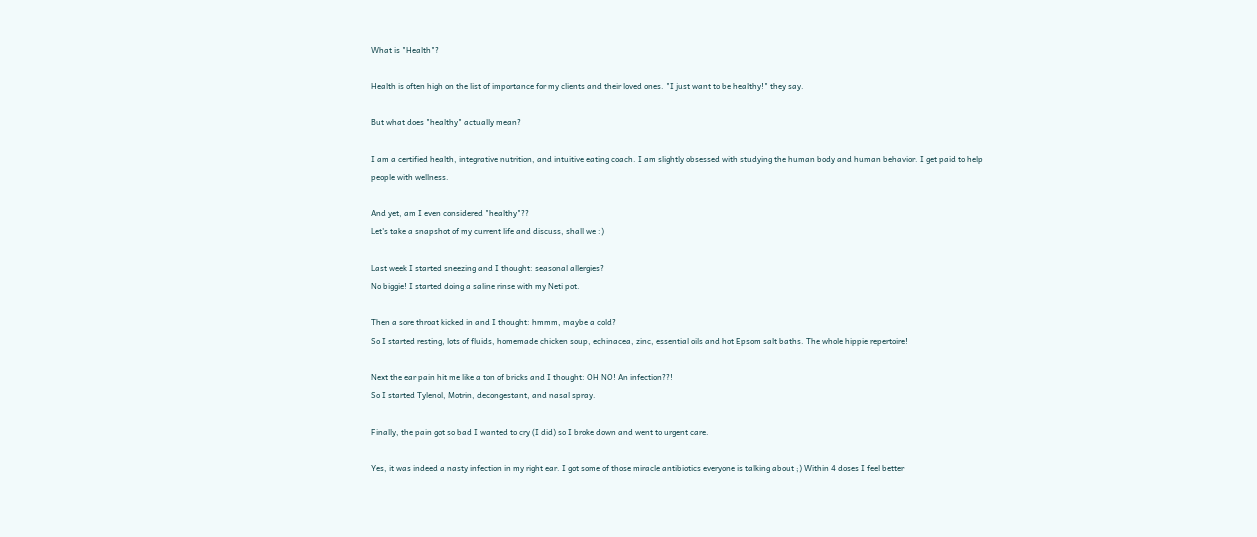What is "Health"?

Health is often high on the list of importance for my clients and their loved ones. "I just want to be healthy!" they say.

But what does "healthy" actually mean?

I am a certified health, integrative nutrition, and intuitive eating coach. I am slightly obsessed with studying the human body and human behavior. I get paid to help people with wellness.

And yet, am I even considered "healthy"??
Let's take a snapshot of my current life and discuss, shall we :)

Last week I started sneezing and I thought: seasonal allergies?
No biggie! I started doing a saline rinse with my Neti pot.

Then a sore throat kicked in and I thought: hmmm, maybe a cold?
So I started resting, lots of fluids, homemade chicken soup, echinacea, zinc, essential oils and hot Epsom salt baths. The whole hippie repertoire!

Next the ear pain hit me like a ton of bricks and I thought: OH NO! An infection??!
So I started Tylenol, Motrin, decongestant, and nasal spray.

Finally, the pain got so bad I wanted to cry (I did) so I broke down and went to urgent care.

Yes, it was indeed a nasty infection in my right ear. I got some of those miracle antibiotics everyone is talking about ;) Within 4 doses I feel better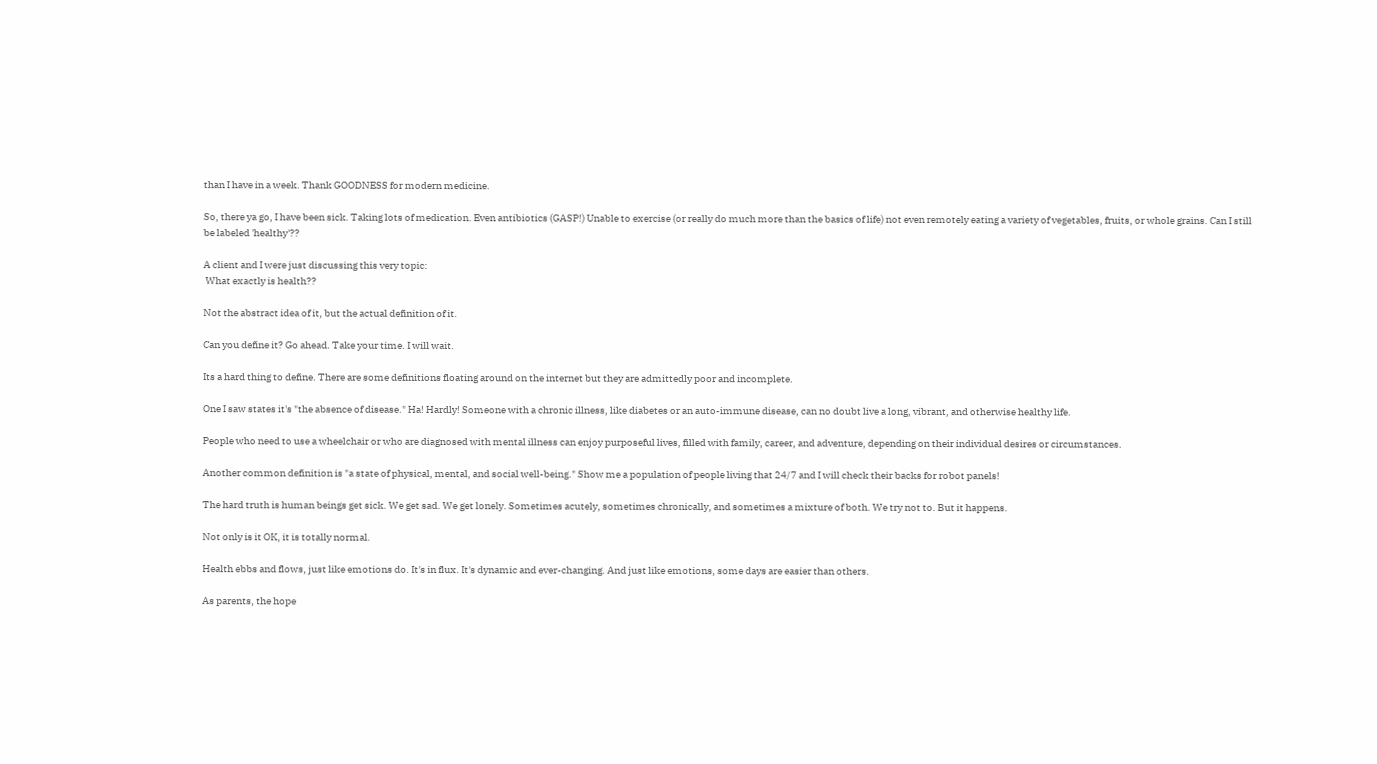than I have in a week. Thank GOODNESS for modern medicine.

So, there ya go, I have been sick. Taking lots of medication. Even antibiotics (GASP!) Unable to exercise (or really do much more than the basics of life) not even remotely eating a variety of vegetables, fruits, or whole grains. Can I still be labeled 'healthy'??

A client and I were just discussing this very topic:
 What exactly is health??

Not the abstract idea of it, but the actual definition of it.

Can you define it? Go ahead. Take your time. I will wait.

Its a hard thing to define. There are some definitions floating around on the internet but they are admittedly poor and incomplete.

One I saw states it's "the absence of disease." Ha! Hardly! Someone with a chronic illness, like diabetes or an auto-immune disease, can no doubt live a long, vibrant, and otherwise healthy life.

People who need to use a wheelchair or who are diagnosed with mental illness can enjoy purposeful lives, filled with family, career, and adventure, depending on their individual desires or circumstances.

Another common definition is "a state of physical, mental, and social well-being." Show me a population of people living that 24/7 and I will check their backs for robot panels!

The hard truth is human beings get sick. We get sad. We get lonely. Sometimes acutely, sometimes chronically, and sometimes a mixture of both. We try not to. But it happens.

Not only is it OK, it is totally normal.

Health ebbs and flows, just like emotions do. It's in flux. It's dynamic and ever-changing. And just like emotions, some days are easier than others.

As parents, the hope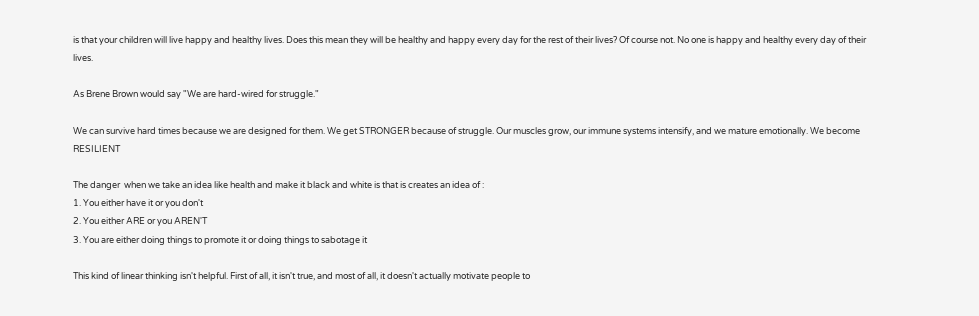is that your children will live happy and healthy lives. Does this mean they will be healthy and happy every day for the rest of their lives? Of course not. No one is happy and healthy every day of their lives.

As Brene Brown would say "We are hard-wired for struggle."

We can survive hard times because we are designed for them. We get STRONGER because of struggle. Our muscles grow, our immune systems intensify, and we mature emotionally. We become RESILIENT

The danger  when we take an idea like health and make it black and white is that is creates an idea of :
1. You either have it or you don't
2. You either ARE or you AREN'T
3. You are either doing things to promote it or doing things to sabotage it

This kind of linear thinking isn't helpful. First of all, it isn't true, and most of all, it doesn't actually motivate people to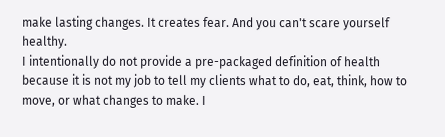make lasting changes. It creates fear. And you can't scare yourself healthy.
I intentionally do not provide a pre-packaged definition of health because it is not my job to tell my clients what to do, eat, think, how to move, or what changes to make. I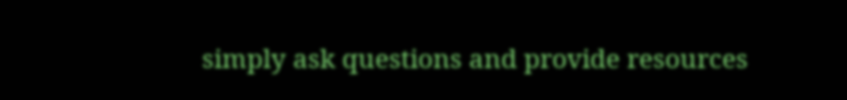simply ask questions and provide resources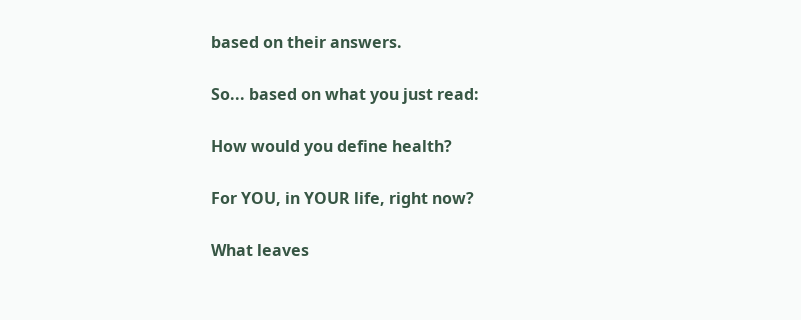based on their answers.

So... based on what you just read:

How would you define health?

For YOU, in YOUR life, right now?

What leaves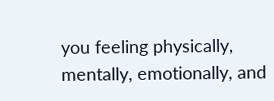you feeling physically, mentally, emotionally, and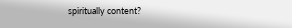spiritually content?